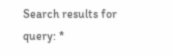Search results for query: *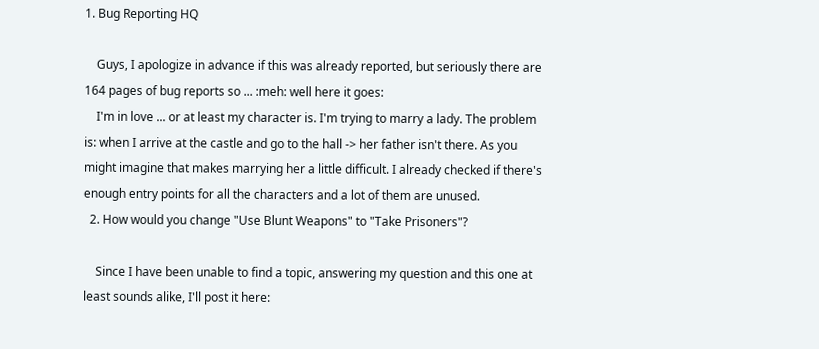1. Bug Reporting HQ

    Guys, I apologize in advance if this was already reported, but seriously there are 164 pages of bug reports so ... :meh: well here it goes:
    I'm in love ... or at least my character is. I'm trying to marry a lady. The problem is: when I arrive at the castle and go to the hall -> her father isn't there. As you might imagine that makes marrying her a little difficult. I already checked if there's enough entry points for all the characters and a lot of them are unused.
  2. How would you change "Use Blunt Weapons" to "Take Prisoners"?

    Since I have been unable to find a topic, answering my question and this one at least sounds alike, I'll post it here: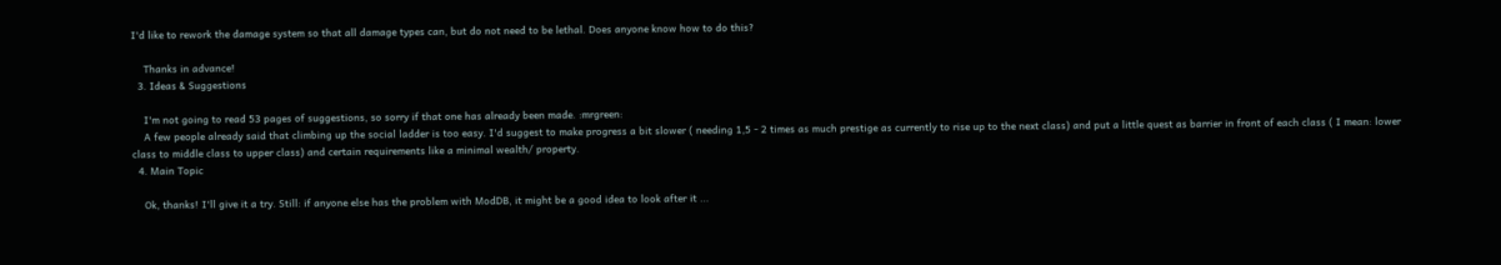I'd like to rework the damage system so that all damage types can, but do not need to be lethal. Does anyone know how to do this?

    Thanks in advance!
  3. Ideas & Suggestions

    I'm not going to read 53 pages of suggestions, so sorry if that one has already been made. :mrgreen:
    A few people already said that climbing up the social ladder is too easy. I'd suggest to make progress a bit slower ( needing 1,5 - 2 times as much prestige as currently to rise up to the next class) and put a little quest as barrier in front of each class ( I mean: lower class to middle class to upper class) and certain requirements like a minimal wealth/ property.
  4. Main Topic

    Ok, thanks! I'll give it a try. Still: if anyone else has the problem with ModDB, it might be a good idea to look after it ...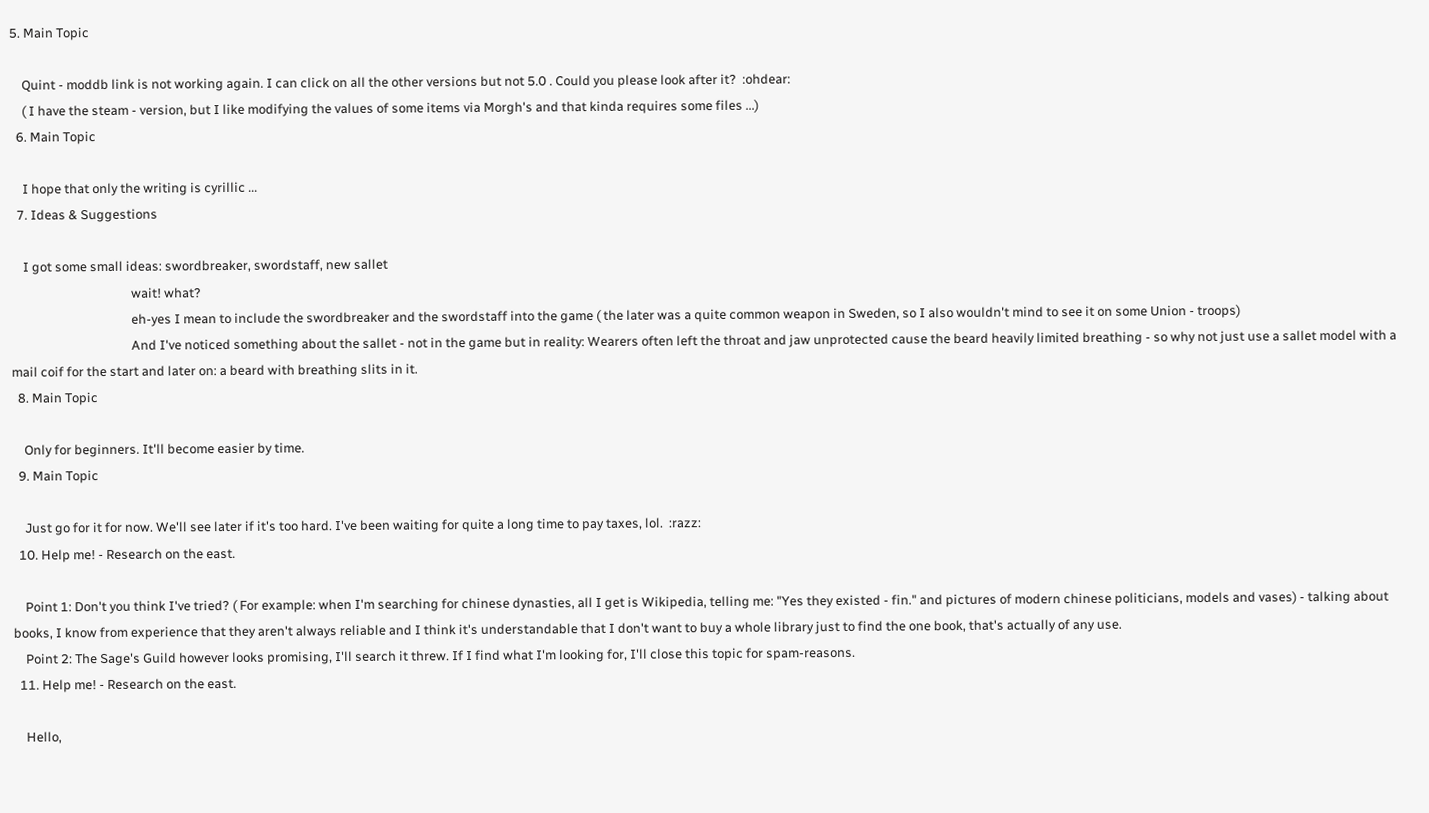5. Main Topic

    Quint - moddb link is not working again. I can click on all the other versions but not 5.0 . Could you please look after it?  :ohdear:
    ( I have the steam - version, but I like modifying the values of some items via Morgh's and that kinda requires some files ...)
  6. Main Topic

    I hope that only the writing is cyrillic ...
  7. Ideas & Suggestions

    I got some small ideas: swordbreaker, swordstaff, new sallet
                                        wait! what?
                                        eh-yes I mean to include the swordbreaker and the swordstaff into the game ( the later was a quite common weapon in Sweden, so I also wouldn't mind to see it on some Union - troops)
                                        And I've noticed something about the sallet - not in the game but in reality: Wearers often left the throat and jaw unprotected cause the beard heavily limited breathing - so why not just use a sallet model with a mail coif for the start and later on: a beard with breathing slits in it.
  8. Main Topic

    Only for beginners. It'll become easier by time.
  9. Main Topic

    Just go for it for now. We'll see later if it's too hard. I've been waiting for quite a long time to pay taxes, lol.  :razz:
  10. Help me! - Research on the east.

    Point 1: Don't you think I've tried? ( For example: when I'm searching for chinese dynasties, all I get is Wikipedia, telling me: "Yes they existed - fin." and pictures of modern chinese politicians, models and vases) - talking about books, I know from experience that they aren't always reliable and I think it's understandable that I don't want to buy a whole library just to find the one book, that's actually of any use.
    Point 2: The Sage's Guild however looks promising, I'll search it threw. If I find what I'm looking for, I'll close this topic for spam-reasons.
  11. Help me! - Research on the east.

    Hello,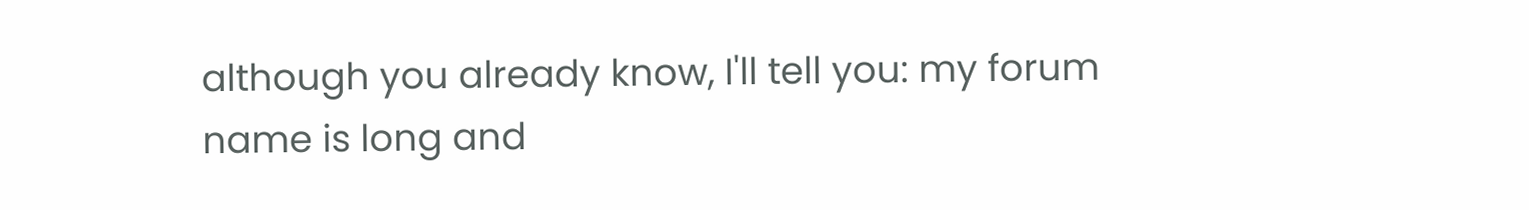although you already know, I'll tell you: my forum name is long and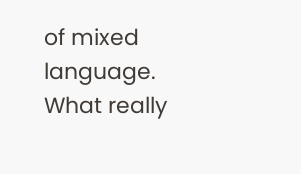of mixed language. What really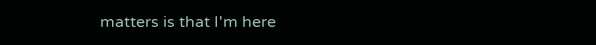matters is that I'm here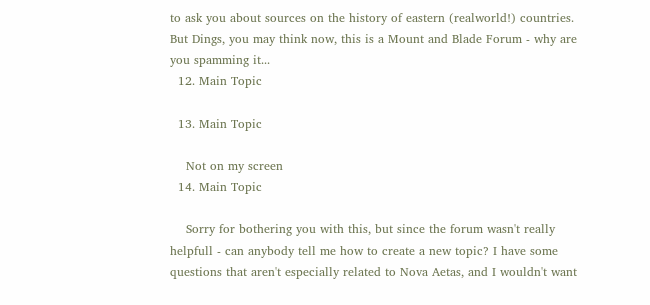to ask you about sources on the history of eastern (realworld!) countries. But Dings, you may think now, this is a Mount and Blade Forum - why are you spamming it...
  12. Main Topic

  13. Main Topic

    Not on my screen
  14. Main Topic

    Sorry for bothering you with this, but since the forum wasn't really helpfull - can anybody tell me how to create a new topic? I have some questions that aren't especially related to Nova Aetas, and I wouldn't want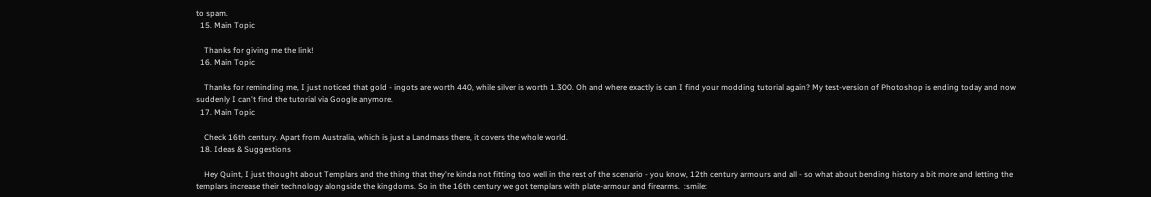to spam.
  15. Main Topic

    Thanks for giving me the link!
  16. Main Topic

    Thanks for reminding me, I just noticed that gold - ingots are worth 440, while silver is worth 1.300. Oh and where exactly is can I find your modding tutorial again? My test-version of Photoshop is ending today and now suddenly I can't find the tutorial via Google anymore.
  17. Main Topic

    Check 16th century. Apart from Australia, which is just a Landmass there, it covers the whole world.
  18. Ideas & Suggestions

    Hey Quint, I just thought about Templars and the thing that they're kinda not fitting too well in the rest of the scenario - you know, 12th century armours and all - so what about bending history a bit more and letting the templars increase their technology alongside the kingdoms. So in the 16th century we got templars with plate-armour and firearms.  :smile: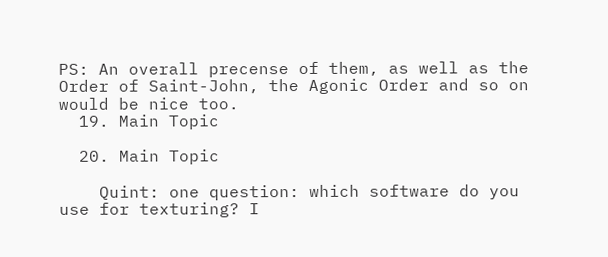PS: An overall precense of them, as well as the Order of Saint-John, the Agonic Order and so on would be nice too.
  19. Main Topic

  20. Main Topic

    Quint: one question: which software do you use for texturing? I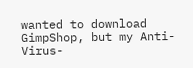wanted to download GimpShop, but my Anti-Virus-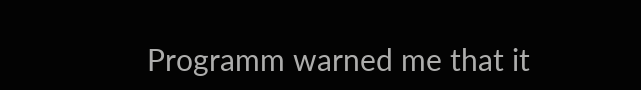Programm warned me that it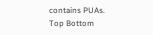contains PUAs.
Top Bottom